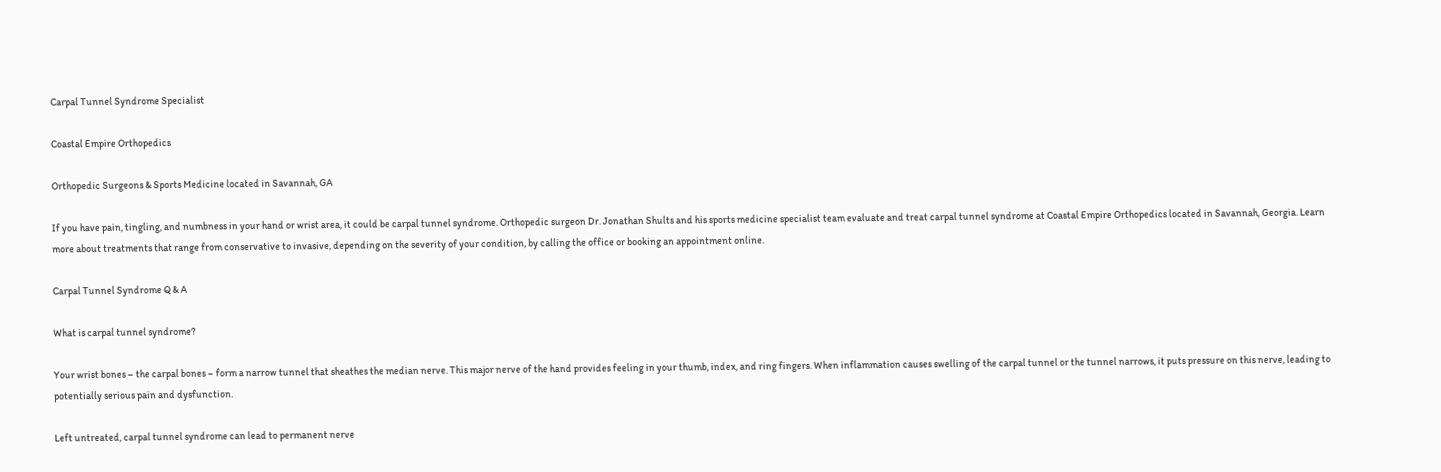Carpal Tunnel Syndrome Specialist

Coastal Empire Orthopedics

Orthopedic Surgeons & Sports Medicine located in Savannah, GA

If you have pain, tingling, and numbness in your hand or wrist area, it could be carpal tunnel syndrome. Orthopedic surgeon Dr. Jonathan Shults and his sports medicine specialist team evaluate and treat carpal tunnel syndrome at Coastal Empire Orthopedics located in Savannah, Georgia. Learn more about treatments that range from conservative to invasive, depending on the severity of your condition, by calling the office or booking an appointment online.

Carpal Tunnel Syndrome Q & A

What is carpal tunnel syndrome?

Your wrist bones – the carpal bones – form a narrow tunnel that sheathes the median nerve. This major nerve of the hand provides feeling in your thumb, index, and ring fingers. When inflammation causes swelling of the carpal tunnel or the tunnel narrows, it puts pressure on this nerve, leading to potentially serious pain and dysfunction.

Left untreated, carpal tunnel syndrome can lead to permanent nerve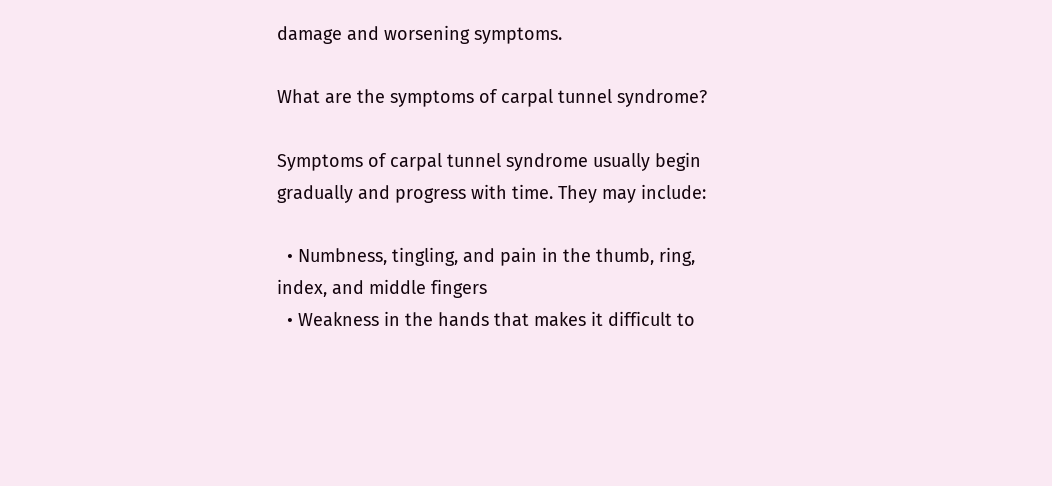damage and worsening symptoms.

What are the symptoms of carpal tunnel syndrome?

Symptoms of carpal tunnel syndrome usually begin gradually and progress with time. They may include:

  • Numbness, tingling, and pain in the thumb, ring, index, and middle fingers
  • Weakness in the hands that makes it difficult to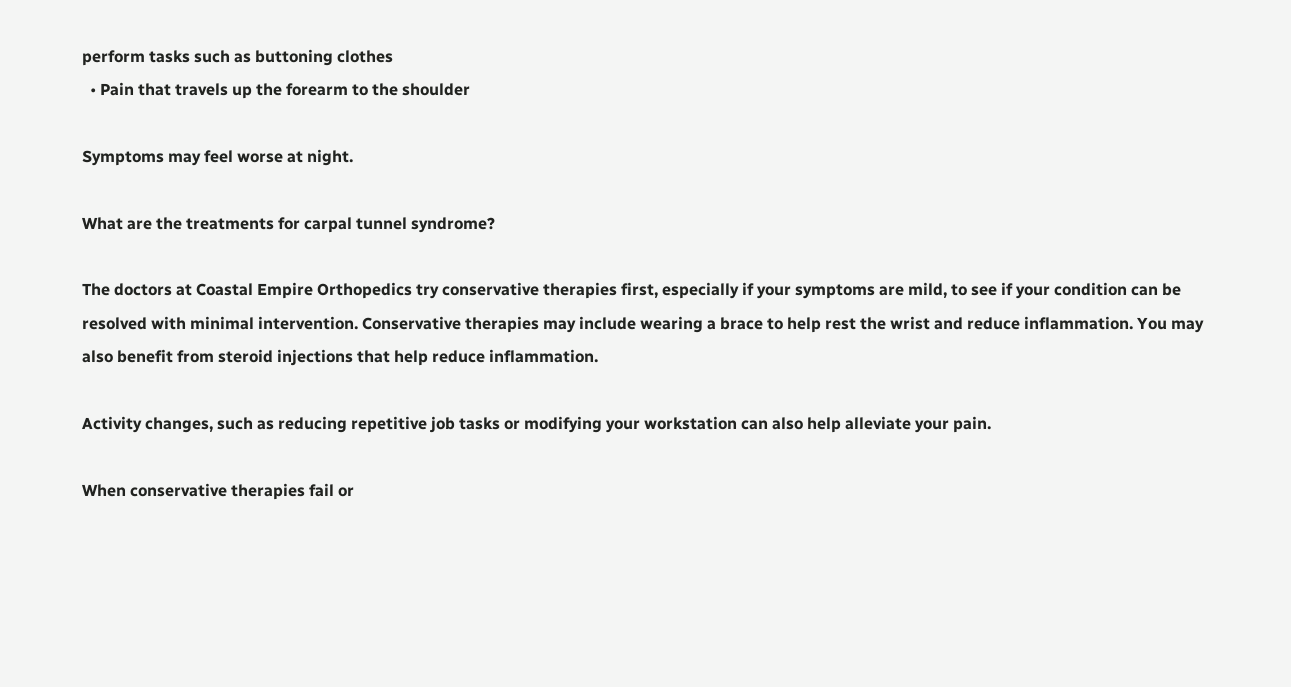perform tasks such as buttoning clothes
  • Pain that travels up the forearm to the shoulder

Symptoms may feel worse at night.

What are the treatments for carpal tunnel syndrome?

The doctors at Coastal Empire Orthopedics try conservative therapies first, especially if your symptoms are mild, to see if your condition can be resolved with minimal intervention. Conservative therapies may include wearing a brace to help rest the wrist and reduce inflammation. You may also benefit from steroid injections that help reduce inflammation.

Activity changes, such as reducing repetitive job tasks or modifying your workstation can also help alleviate your pain.

When conservative therapies fail or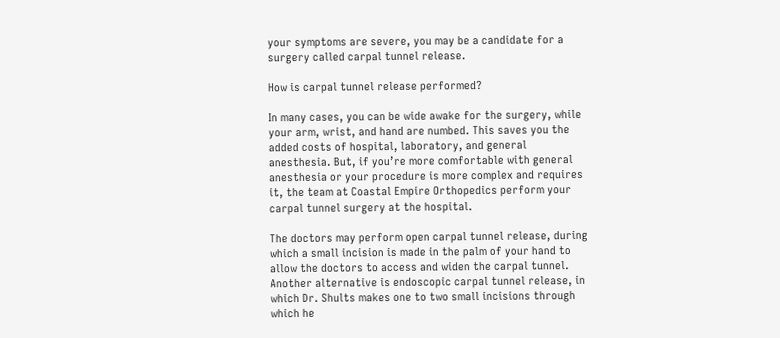your symptoms are severe, you may be a candidate for a surgery called carpal tunnel release.

How is carpal tunnel release performed?

In many cases, you can be wide awake for the surgery, while your arm, wrist, and hand are numbed. This saves you the added costs of hospital, laboratory, and general anesthesia. But, if you’re more comfortable with general anesthesia or your procedure is more complex and requires it, the team at Coastal Empire Orthopedics perform your carpal tunnel surgery at the hospital.

The doctors may perform open carpal tunnel release, during which a small incision is made in the palm of your hand to allow the doctors to access and widen the carpal tunnel. Another alternative is endoscopic carpal tunnel release, in which Dr. Shults makes one to two small incisions through which he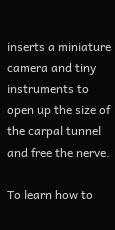inserts a miniature camera and tiny instruments to open up the size of the carpal tunnel and free the nerve.

To learn how to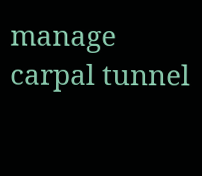manage carpal tunnel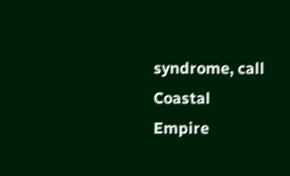syndrome, call Coastal Empire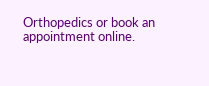Orthopedics or book an appointment online.